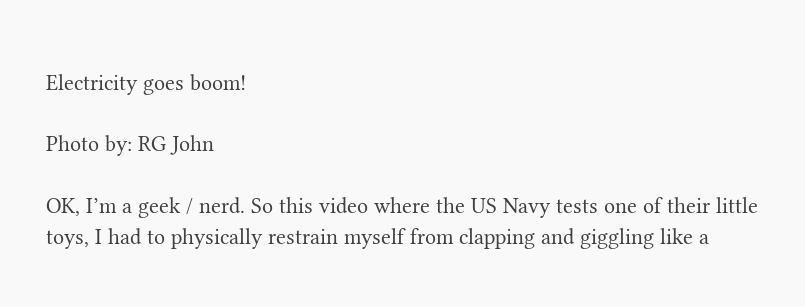Electricity goes boom!

Photo by: RG John

OK, I’m a geek / nerd. So this video where the US Navy tests one of their little toys, I had to physically restrain myself from clapping and giggling like a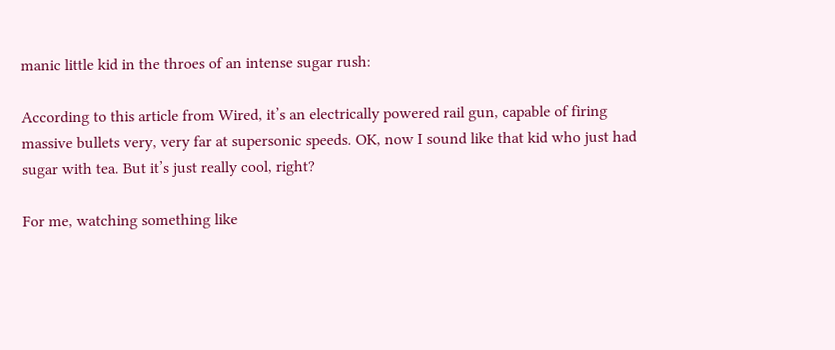manic little kid in the throes of an intense sugar rush:

According to this article from Wired, it’s an electrically powered rail gun, capable of firing massive bullets very, very far at supersonic speeds. OK, now I sound like that kid who just had sugar with tea. But it’s just really cool, right?

For me, watching something like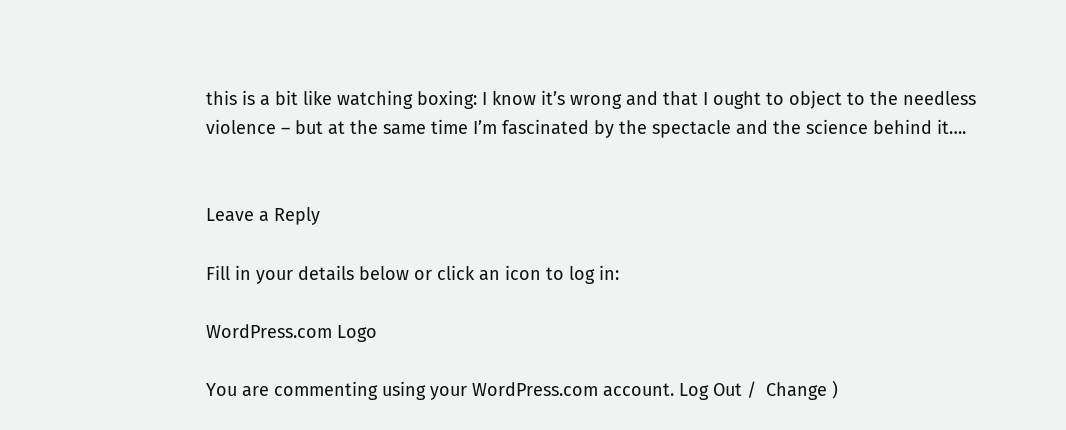this is a bit like watching boxing: I know it’s wrong and that I ought to object to the needless violence – but at the same time I’m fascinated by the spectacle and the science behind it….


Leave a Reply

Fill in your details below or click an icon to log in:

WordPress.com Logo

You are commenting using your WordPress.com account. Log Out /  Change )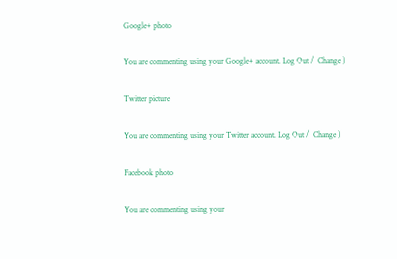Google+ photo

You are commenting using your Google+ account. Log Out /  Change )

Twitter picture

You are commenting using your Twitter account. Log Out /  Change )

Facebook photo

You are commenting using your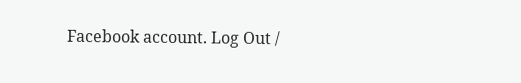Facebook account. Log Out /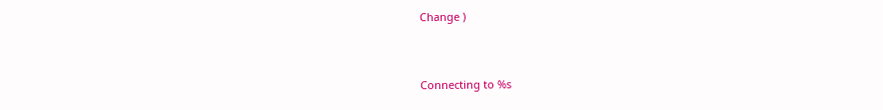Change )


Connecting to %s